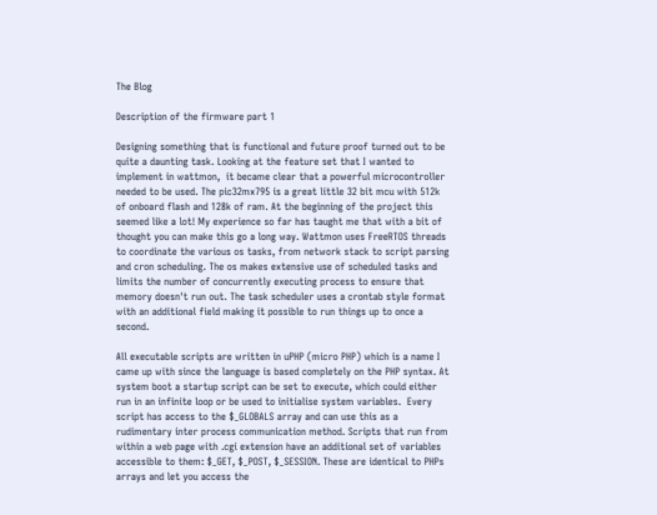The Blog

Description of the firmware part 1

Designing something that is functional and future proof turned out to be quite a daunting task. Looking at the feature set that I wanted to implement in wattmon,  it became clear that a powerful microcontroller needed to be used. The pic32mx795 is a great little 32 bit mcu with 512k of onboard flash and 128k of ram. At the beginning of the project this seemed like a lot! My experience so far has taught me that with a bit of thought you can make this go a long way. Wattmon uses FreeRTOS threads to coordinate the various os tasks, from network stack to script parsing and cron scheduling. The os makes extensive use of scheduled tasks and limits the number of concurrently executing process to ensure that memory doesn't run out. The task scheduler uses a crontab style format with an additional field making it possible to run things up to once a second.

All executable scripts are written in uPHP (micro PHP) which is a name I came up with since the language is based completely on the PHP syntax. At system boot a startup script can be set to execute, which could either run in an infinite loop or be used to initialise system variables.  Every script has access to the $_GLOBALS array and can use this as a rudimentary inter process communication method. Scripts that run from within a web page with .cgi extension have an additional set of variables accessible to them: $_GET, $_POST, $_SESSION. These are identical to PHPs arrays and let you access the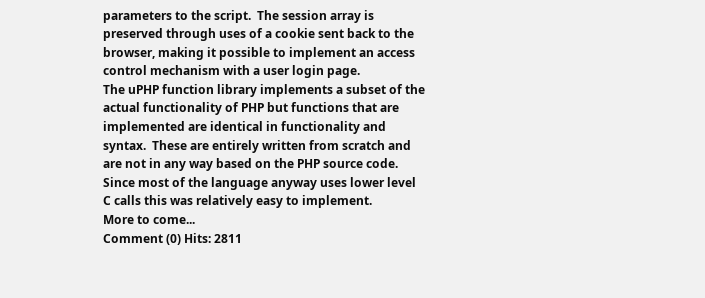parameters to the script.  The session array is preserved through uses of a cookie sent back to the browser, making it possible to implement an access control mechanism with a user login page.
The uPHP function library implements a subset of the actual functionality of PHP but functions that are implemented are identical in functionality and syntax.  These are entirely written from scratch and are not in any way based on the PHP source code.  Since most of the language anyway uses lower level C calls this was relatively easy to implement.
More to come...
Comment (0) Hits: 2811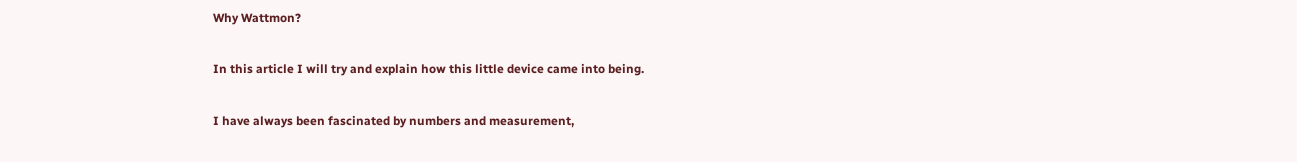Why Wattmon?

In this article I will try and explain how this little device came into being.

I have always been fascinated by numbers and measurement,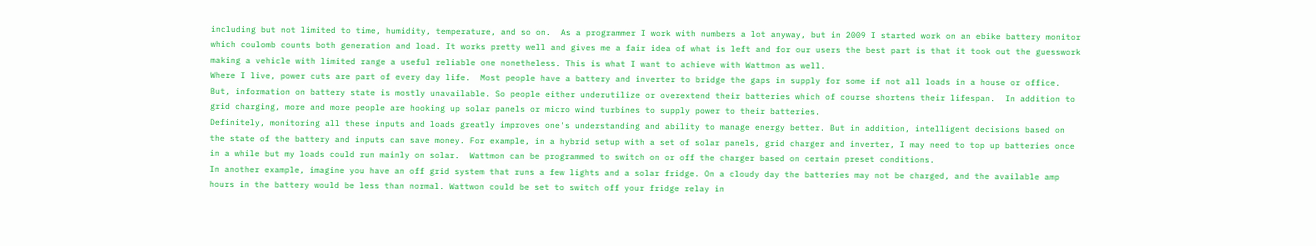including but not limited to time, humidity, temperature, and so on.  As a programmer I work with numbers a lot anyway, but in 2009 I started work on an ebike battery monitor which coulomb counts both generation and load. It works pretty well and gives me a fair idea of what is left and for our users the best part is that it took out the guesswork making a vehicle with limited range a useful reliable one nonetheless. This is what I want to achieve with Wattmon as well.
Where I live, power cuts are part of every day life.  Most people have a battery and inverter to bridge the gaps in supply for some if not all loads in a house or office. But, information on battery state is mostly unavailable. So people either underutilize or overextend their batteries which of course shortens their lifespan.  In addition to grid charging, more and more people are hooking up solar panels or micro wind turbines to supply power to their batteries.
Definitely, monitoring all these inputs and loads greatly improves one's understanding and ability to manage energy better. But in addition, intelligent decisions based on the state of the battery and inputs can save money. For example, in a hybrid setup with a set of solar panels, grid charger and inverter, I may need to top up batteries once in a while but my loads could run mainly on solar.  Wattmon can be programmed to switch on or off the charger based on certain preset conditions.
In another example, imagine you have an off grid system that runs a few lights and a solar fridge. On a cloudy day the batteries may not be charged, and the available amp hours in the battery would be less than normal. Wattwon could be set to switch off your fridge relay in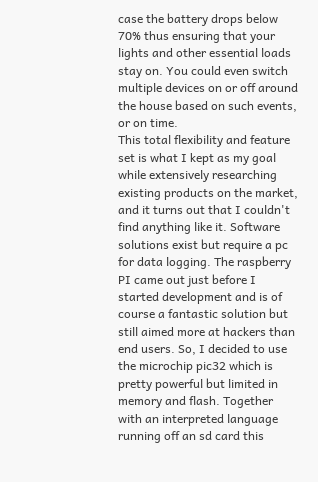case the battery drops below 70% thus ensuring that your lights and other essential loads stay on. You could even switch multiple devices on or off around the house based on such events, or on time.
This total flexibility and feature set is what I kept as my goal while extensively researching existing products on the market, and it turns out that I couldn't find anything like it. Software solutions exist but require a pc for data logging. The raspberry PI came out just before I started development and is of course a fantastic solution but still aimed more at hackers than end users. So, I decided to use the microchip pic32 which is pretty powerful but limited in memory and flash. Together with an interpreted language running off an sd card this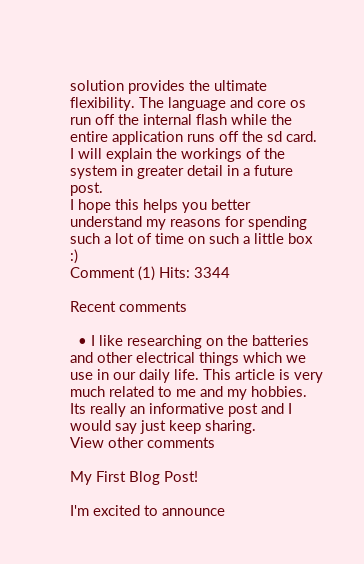solution provides the ultimate flexibility. The language and core os run off the internal flash while the entire application runs off the sd card. I will explain the workings of the system in greater detail in a future post.
I hope this helps you better understand my reasons for spending such a lot of time on such a little box :)
Comment (1) Hits: 3344

Recent comments

  • I like researching on the batteries and other electrical things which we use in our daily life. This article is very much related to me and my hobbies. Its really an informative post and I would say just keep sharing.
View other comments

My First Blog Post!

I'm excited to announce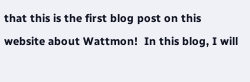that this is the first blog post on this website about Wattmon!  In this blog, I will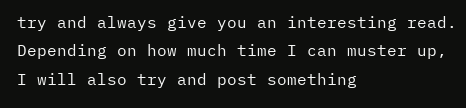try and always give you an interesting read.  Depending on how much time I can muster up, I will also try and post something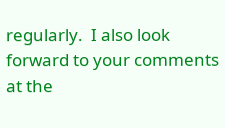regularly.  I also look forward to your comments at the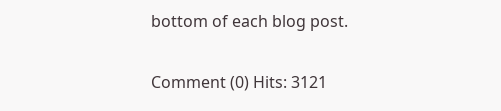bottom of each blog post.

Comment (0) Hits: 3121